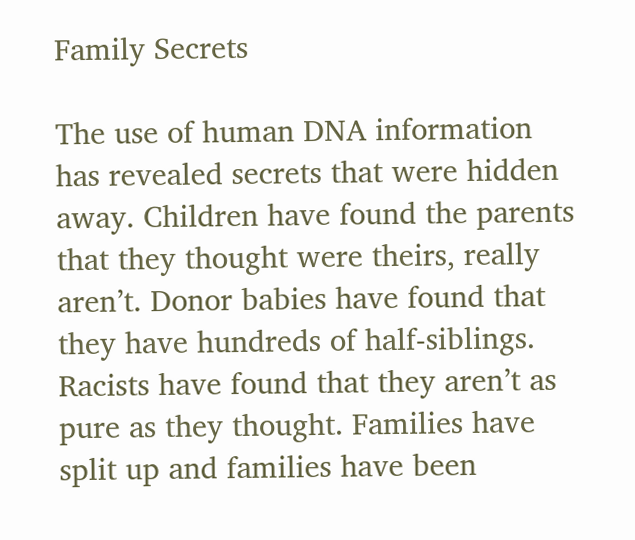Family Secrets

The use of human DNA information has revealed secrets that were hidden away. Children have found the parents that they thought were theirs, really aren’t. Donor babies have found that they have hundreds of half-siblings. Racists have found that they aren’t as pure as they thought. Families have split up and families have been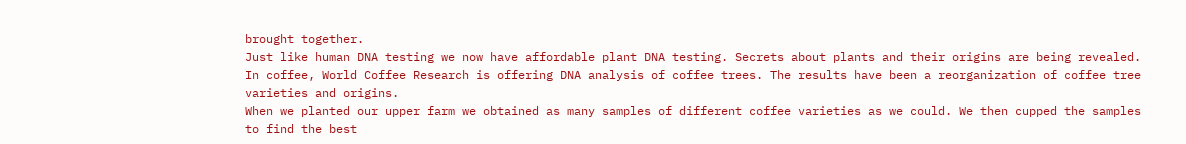brought together.
Just like human DNA testing we now have affordable plant DNA testing. Secrets about plants and their origins are being revealed. In coffee, World Coffee Research is offering DNA analysis of coffee trees. The results have been a reorganization of coffee tree varieties and origins.
When we planted our upper farm we obtained as many samples of different coffee varieties as we could. We then cupped the samples to find the best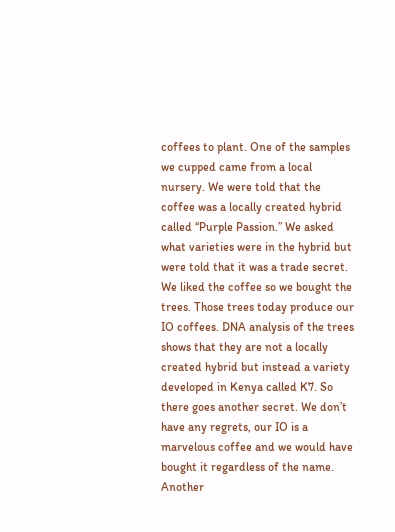coffees to plant. One of the samples we cupped came from a local nursery. We were told that the coffee was a locally created hybrid called “Purple Passion.” We asked what varieties were in the hybrid but were told that it was a trade secret. We liked the coffee so we bought the trees. Those trees today produce our IO coffees. DNA analysis of the trees shows that they are not a locally created hybrid but instead a variety developed in Kenya called K7. So there goes another secret. We don’t have any regrets, our IO is a marvelous coffee and we would have bought it regardless of the name.
Another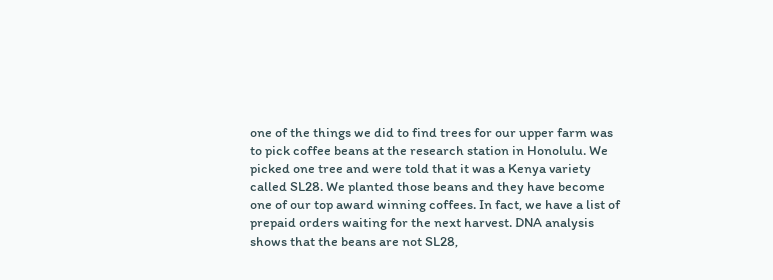one of the things we did to find trees for our upper farm was to pick coffee beans at the research station in Honolulu. We picked one tree and were told that it was a Kenya variety called SL28. We planted those beans and they have become one of our top award winning coffees. In fact, we have a list of prepaid orders waiting for the next harvest. DNA analysis shows that the beans are not SL28,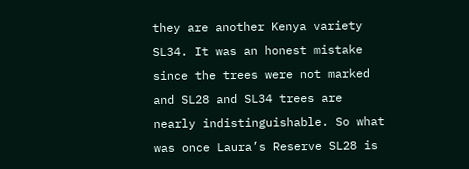they are another Kenya variety SL34. It was an honest mistake since the trees were not marked and SL28 and SL34 trees are nearly indistinguishable. So what was once Laura’s Reserve SL28 is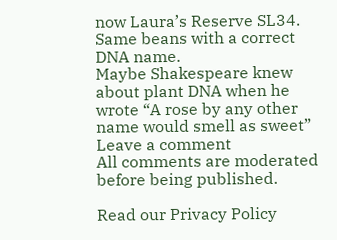now Laura’s Reserve SL34. Same beans with a correct DNA name.
Maybe Shakespeare knew about plant DNA when he wrote “A rose by any other name would smell as sweet”
Leave a comment
All comments are moderated before being published.

Read our Privacy Policy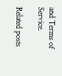and Terms of Service.

Related posts